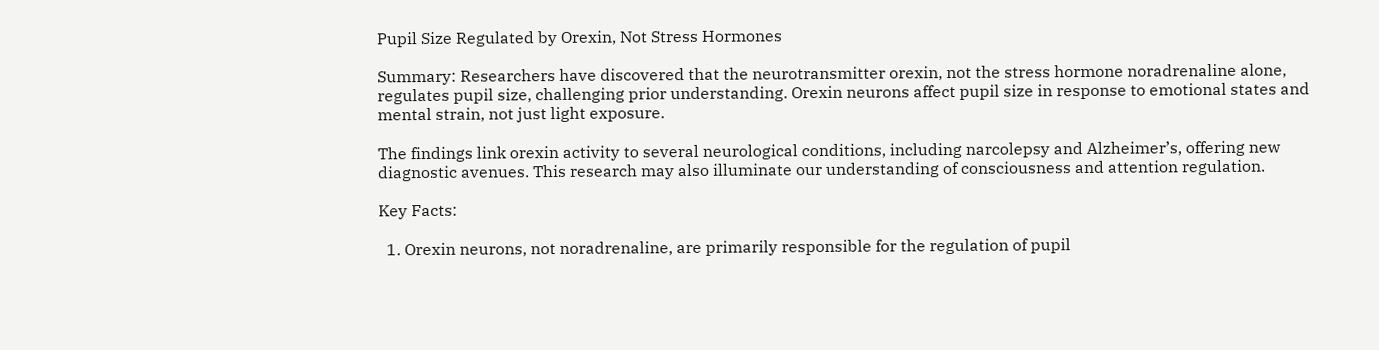Pupil Size Regulated by Orexin, Not Stress Hormones

Summary: Researchers have discovered that the neurotransmitter orexin, not the stress hormone noradrenaline alone, regulates pupil size, challenging prior understanding. Orexin neurons affect pupil size in response to emotional states and mental strain, not just light exposure.

The findings link orexin activity to several neurological conditions, including narcolepsy and Alzheimer’s, offering new diagnostic avenues. This research may also illuminate our understanding of consciousness and attention regulation.

Key Facts:

  1. Orexin neurons, not noradrenaline, are primarily responsible for the regulation of pupil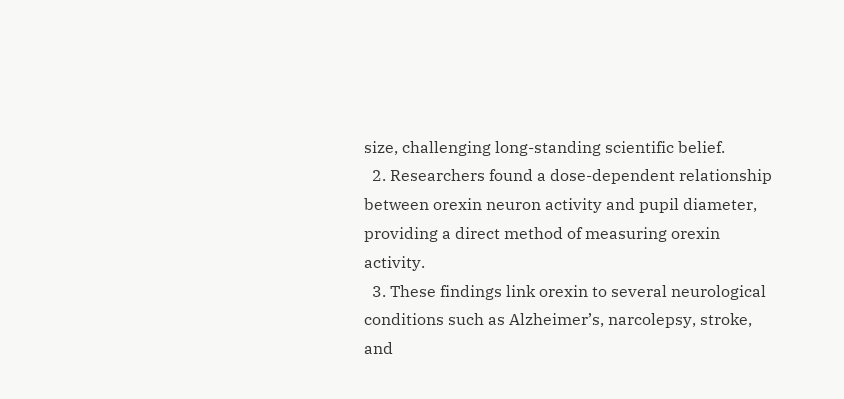size, challenging long-standing scientific belief.
  2. Researchers found a dose-dependent relationship between orexin neuron activity and pupil diameter, providing a direct method of measuring orexin activity.
  3. These findings link orexin to several neurological conditions such as Alzheimer’s, narcolepsy, stroke, and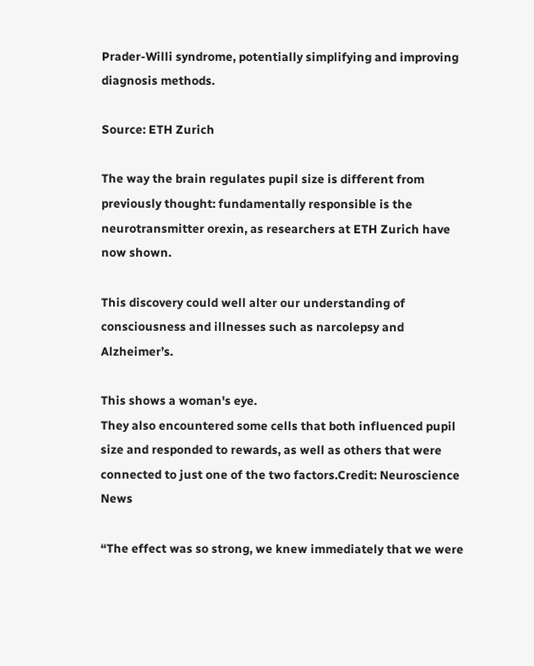Prader-Willi syndrome, potentially simplifying and improving diagnosis methods.

Source: ETH Zurich

The way the brain regulates pupil size is different from previously thought: fundamentally responsible is the neurotransmitter orexin, as researchers at ETH Zurich have now shown.

This discovery could well alter our understanding of consciousness and illnesses such as narcolepsy and Alzheimer’s.

This shows a woman's eye.
They also encountered some cells that both influenced pupil size and responded to rewards, as well as others that were connected to just one of the two factors.Credit: Neuroscience News

“The effect was so strong, we knew immediately that we were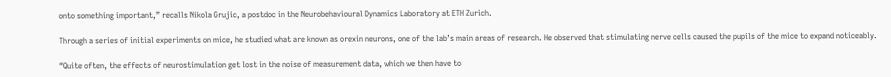onto something important,” recalls Nikola Grujic, a postdoc in the Neurobehavioural Dynamics Laboratory at ETH Zurich.

Through a series of initial experiments on mice, he studied what are known as orexin neurons, one of the lab’s main areas of research. He observed that stimulating nerve cells caused the pupils of the mice to expand noticeably.

“Quite often, the effects of neurostimulation get lost in the noise of measurement data, which we then have to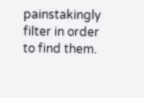painstakingly filter in order to find them.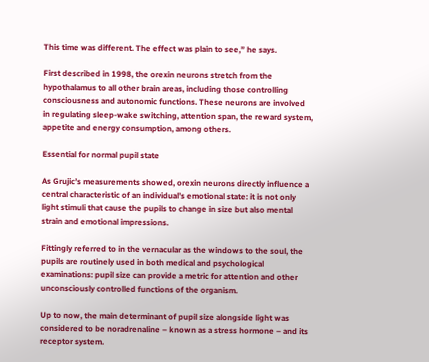This time was different. The effect was plain to see,” he says.

First described in 1998, the orexin neurons stretch from the hypothalamus to all other brain areas, including those controlling consciousness and autonomic functions. These neurons are involved in regulating sleep-wake switching, attention span, the reward system, appetite and energy consumption, among others.

Essential for normal pupil state

As Grujic’s measurements showed, orexin neurons directly influence a central characteristic of an individual’s emotional state: it is not only light stimuli that cause the pupils to change in size but also mental strain and emotional impressions.

Fittingly referred to in the vernacular as the windows to the soul, the pupils are routinely used in both medical and psychological examinations: pupil size can provide a metric for attention and other unconsciously controlled functions of the organism.

Up to now, the main determinant of pupil size alongside light was considered to be noradrenaline – known as a stress hormone – and its receptor system.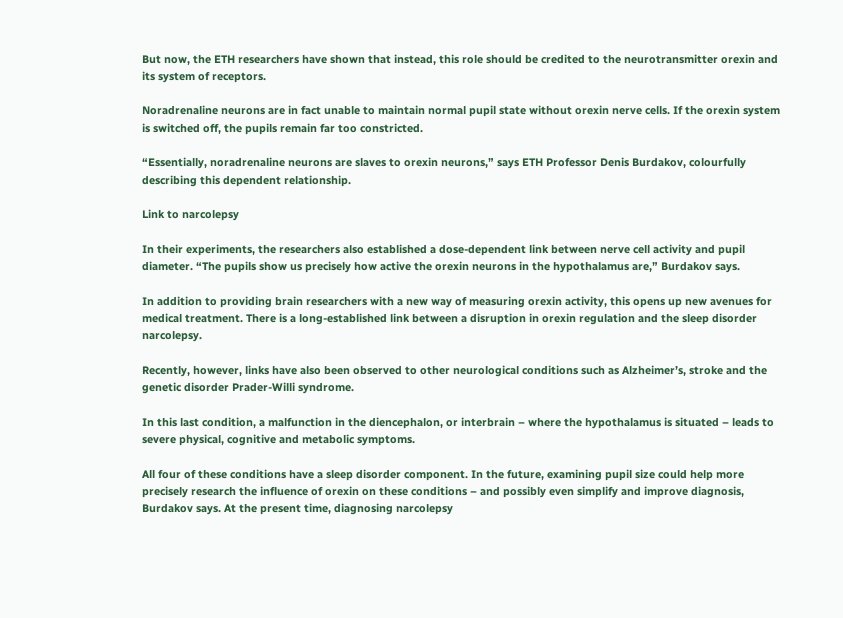But now, the ETH researchers have shown that instead, this role should be credited to the neurotransmitter orexin and its system of receptors.

Noradrenaline neurons are in fact unable to maintain normal pupil state without orexin nerve cells. If the orexin system is switched off, the pupils remain far too constricted.

“Essentially, noradrenaline neurons are slaves to orexin neurons,” says ETH Professor Denis Burdakov, colourfully describing this dependent relationship.

Link to narcolepsy

In their experiments, the researchers also established a dose-dependent link between nerve cell activity and pupil diameter. “The pupils show us precisely how active the orexin neurons in the hypothalamus are,” Burdakov says.

In addition to providing brain researchers with a new way of measuring orexin activity, this opens up new avenues for medical treatment. There is a long-established link between a disruption in orexin regulation and the sleep disorder narcolepsy.

Recently, however, links have also been observed to other neurological conditions such as Alzheimer’s, stroke and the genetic disorder Prader-Willi syndrome.

In this last condition, a malfunction in the diencephalon, or interbrain – where the hypothalamus is situated – leads to severe physical, cognitive and metabolic symptoms.

All four of these conditions have a sleep disorder component. In the future, examining pupil size could help more precisely research the influence of orexin on these conditions – and possibly even simplify and improve diagnosis, Burdakov says. At the present time, diagnosing narcolepsy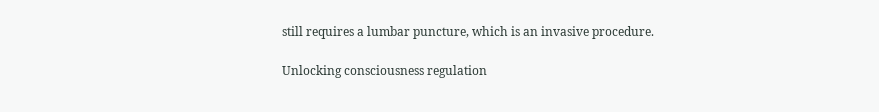still requires a lumbar puncture, which is an invasive procedure.

Unlocking consciousness regulation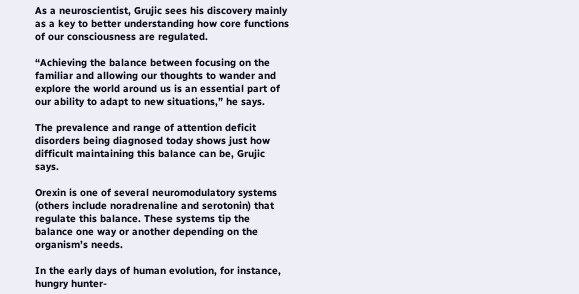As a neuroscientist, Grujic sees his discovery mainly as a key to better understanding how core functions of our consciousness are regulated.

“Achieving the balance between focusing on the familiar and allowing our thoughts to wander and explore the world around us is an essential part of our ability to adapt to new situations,” he says.

The prevalence and range of attention deficit disorders being diagnosed today shows just how difficult maintaining this balance can be, Grujic says.

Orexin is one of several neuromodulatory systems (others include noradrenaline and serotonin) that regulate this balance. These systems tip the balance one way or another depending on the organism’s needs.

In the early days of human evolution, for instance, hungry hunter-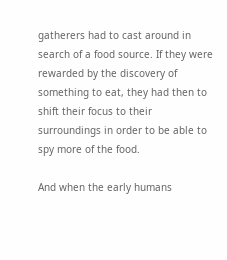gatherers had to cast around in search of a food source. If they were rewarded by the discovery of something to eat, they had then to shift their focus to their surroundings in order to be able to spy more of the food.

And when the early humans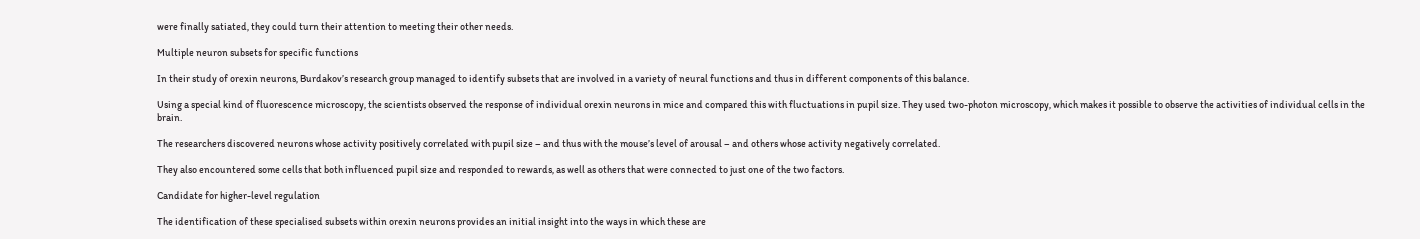were finally satiated, they could turn their attention to meeting their other needs.

Multiple neuron subsets for specific functions

In their study of orexin neurons, Burdakov’s research group managed to identify subsets that are involved in a variety of neural functions and thus in different components of this balance.

Using a special kind of fluorescence microscopy, the scientists observed the response of individual orexin neurons in mice and compared this with fluctuations in pupil size. They used two-photon microscopy, which makes it possible to observe the activities of individual cells in the brain.

The researchers discovered neurons whose activity positively correlated with pupil size – and thus with the mouse’s level of arousal – and others whose activity negatively correlated.

They also encountered some cells that both influenced pupil size and responded to rewards, as well as others that were connected to just one of the two factors.

Candidate for higher-level regulation

The identification of these specialised subsets within orexin neurons provides an initial insight into the ways in which these are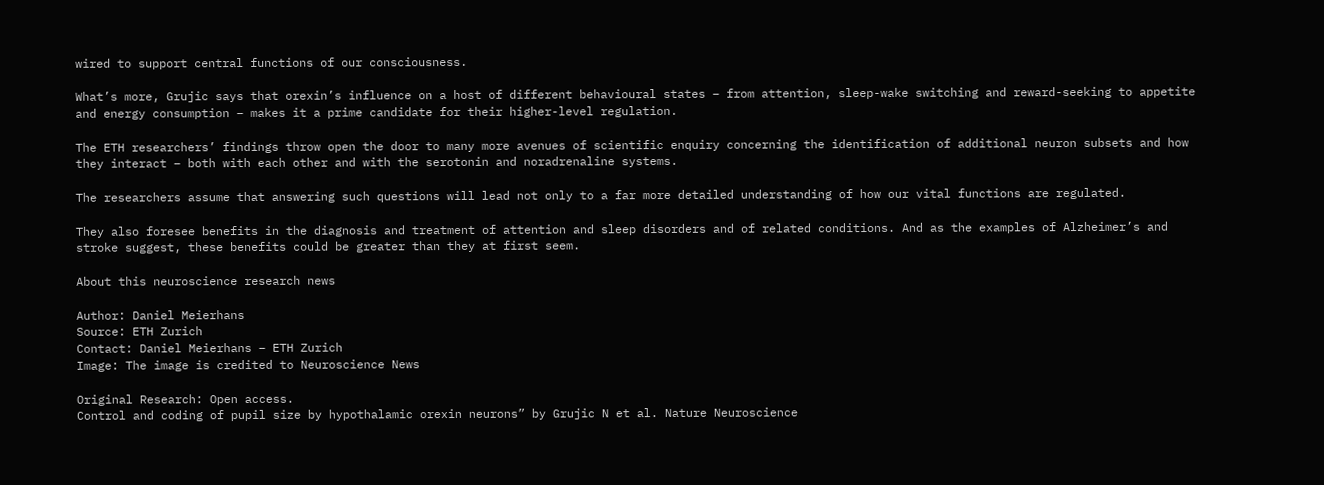wired to support central functions of our consciousness.

What’s more, Grujic says that orexin’s influence on a host of different behavioural states – from attention, sleep-wake switching and reward-seeking to appetite and energy consumption – makes it a prime candidate for their higher-level regulation.

The ETH researchers’ findings throw open the door to many more avenues of scientific enquiry concerning the identification of additional neuron subsets and how they interact – both with each other and with the serotonin and noradrenaline systems.

The researchers assume that answering such questions will lead not only to a far more detailed understanding of how our vital functions are regulated.

They also foresee benefits in the diagnosis and treatment of attention and sleep disorders and of related conditions. And as the examples of Alzheimer’s and stroke suggest, these benefits could be greater than they at first seem.

About this neuroscience research news

Author: Daniel Meierhans
Source: ETH Zurich
Contact: Daniel Meierhans – ETH Zurich
Image: The image is credited to Neuroscience News

Original Research: Open access.
Control and coding of pupil size by hypothalamic orexin neurons” by Grujic N et al. Nature Neuroscience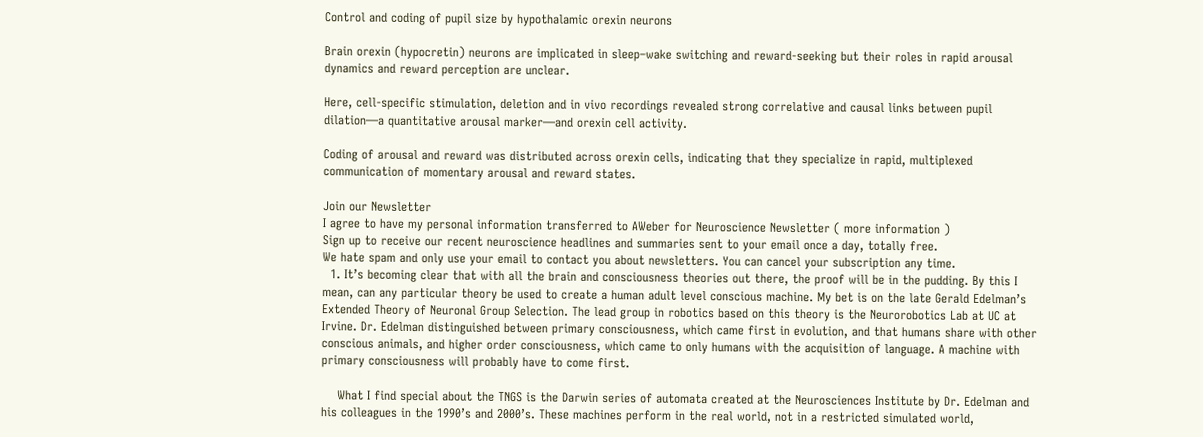Control and coding of pupil size by hypothalamic orexin neurons

Brain orexin (hypocretin) neurons are implicated in sleep–wake switching and reward-seeking but their roles in rapid arousal dynamics and reward perception are unclear.

Here, cell-specific stimulation, deletion and in vivo recordings revealed strong correlative and causal links between pupil dilation—a quantitative arousal marker—and orexin cell activity.

Coding of arousal and reward was distributed across orexin cells, indicating that they specialize in rapid, multiplexed communication of momentary arousal and reward states.

Join our Newsletter
I agree to have my personal information transferred to AWeber for Neuroscience Newsletter ( more information )
Sign up to receive our recent neuroscience headlines and summaries sent to your email once a day, totally free.
We hate spam and only use your email to contact you about newsletters. You can cancel your subscription any time.
  1. It’s becoming clear that with all the brain and consciousness theories out there, the proof will be in the pudding. By this I mean, can any particular theory be used to create a human adult level conscious machine. My bet is on the late Gerald Edelman’s Extended Theory of Neuronal Group Selection. The lead group in robotics based on this theory is the Neurorobotics Lab at UC at Irvine. Dr. Edelman distinguished between primary consciousness, which came first in evolution, and that humans share with other conscious animals, and higher order consciousness, which came to only humans with the acquisition of language. A machine with primary consciousness will probably have to come first.

    What I find special about the TNGS is the Darwin series of automata created at the Neurosciences Institute by Dr. Edelman and his colleagues in the 1990’s and 2000’s. These machines perform in the real world, not in a restricted simulated world,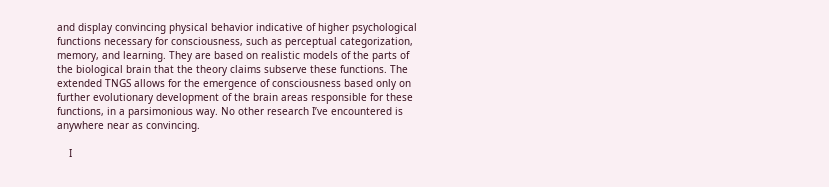and display convincing physical behavior indicative of higher psychological functions necessary for consciousness, such as perceptual categorization, memory, and learning. They are based on realistic models of the parts of the biological brain that the theory claims subserve these functions. The extended TNGS allows for the emergence of consciousness based only on further evolutionary development of the brain areas responsible for these functions, in a parsimonious way. No other research I’ve encountered is anywhere near as convincing.

    I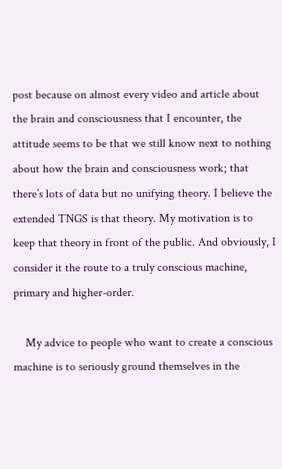post because on almost every video and article about the brain and consciousness that I encounter, the attitude seems to be that we still know next to nothing about how the brain and consciousness work; that there’s lots of data but no unifying theory. I believe the extended TNGS is that theory. My motivation is to keep that theory in front of the public. And obviously, I consider it the route to a truly conscious machine, primary and higher-order.

    My advice to people who want to create a conscious machine is to seriously ground themselves in the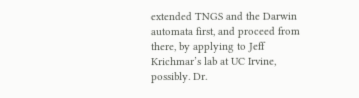extended TNGS and the Darwin automata first, and proceed from there, by applying to Jeff Krichmar’s lab at UC Irvine, possibly. Dr.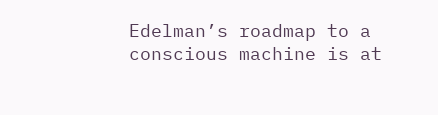Edelman’s roadmap to a conscious machine is at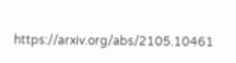https://arxiv.org/abs/2105.10461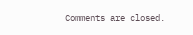Comments are closed.